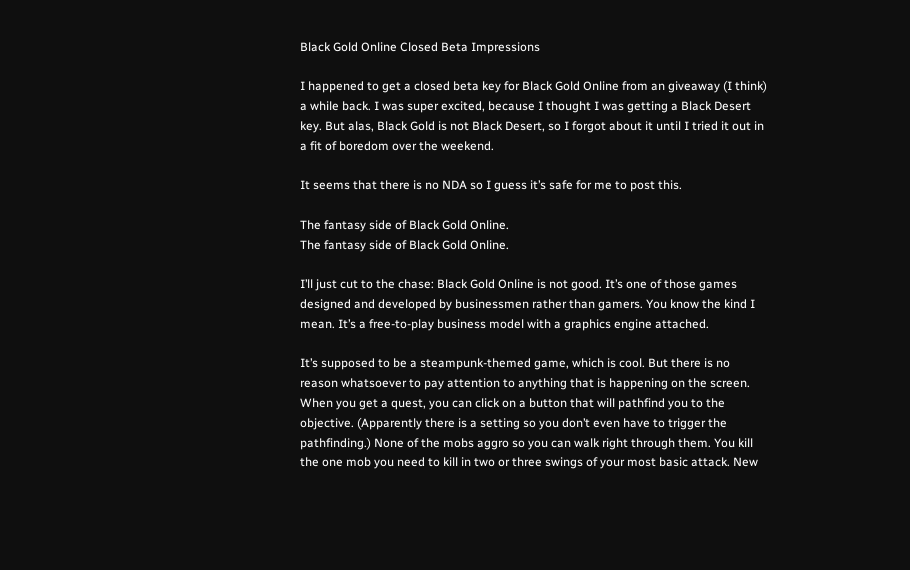Black Gold Online Closed Beta Impressions

I happened to get a closed beta key for Black Gold Online from an giveaway (I think) a while back. I was super excited, because I thought I was getting a Black Desert key. But alas, Black Gold is not Black Desert, so I forgot about it until I tried it out in a fit of boredom over the weekend.

It seems that there is no NDA so I guess it’s safe for me to post this.

The fantasy side of Black Gold Online.
The fantasy side of Black Gold Online.

I’ll just cut to the chase: Black Gold Online is not good. It’s one of those games designed and developed by businessmen rather than gamers. You know the kind I mean. It’s a free-to-play business model with a graphics engine attached.

It’s supposed to be a steampunk-themed game, which is cool. But there is no reason whatsoever to pay attention to anything that is happening on the screen. When you get a quest, you can click on a button that will pathfind you to the objective. (Apparently there is a setting so you don’t even have to trigger the pathfinding.) None of the mobs aggro so you can walk right through them. You kill the one mob you need to kill in two or three swings of your most basic attack. New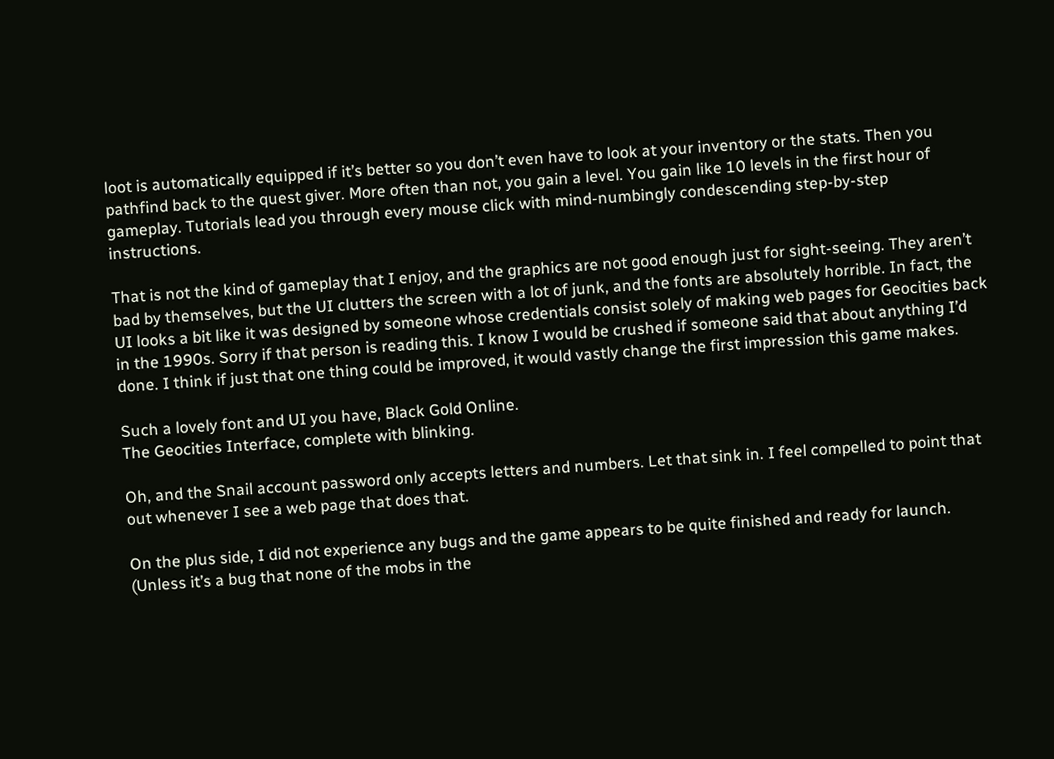loot is automatically equipped if it’s better so you don’t even have to look at your inventory or the stats. Then you pathfind back to the quest giver. More often than not, you gain a level. You gain like 10 levels in the first hour of gameplay. Tutorials lead you through every mouse click with mind-numbingly condescending step-by-step instructions.

That is not the kind of gameplay that I enjoy, and the graphics are not good enough just for sight-seeing. They aren’t bad by themselves, but the UI clutters the screen with a lot of junk, and the fonts are absolutely horrible. In fact, the UI looks a bit like it was designed by someone whose credentials consist solely of making web pages for Geocities back in the 1990s. Sorry if that person is reading this. I know I would be crushed if someone said that about anything I’d done. I think if just that one thing could be improved, it would vastly change the first impression this game makes.

Such a lovely font and UI you have, Black Gold Online.
The Geocities Interface, complete with blinking.

Oh, and the Snail account password only accepts letters and numbers. Let that sink in. I feel compelled to point that out whenever I see a web page that does that.

On the plus side, I did not experience any bugs and the game appears to be quite finished and ready for launch. (Unless it’s a bug that none of the mobs in the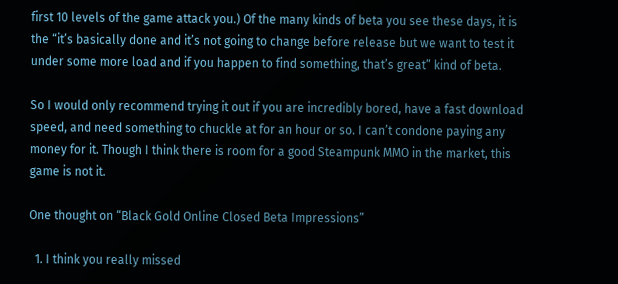first 10 levels of the game attack you.) Of the many kinds of beta you see these days, it is the “it’s basically done and it’s not going to change before release but we want to test it under some more load and if you happen to find something, that’s great” kind of beta.

So I would only recommend trying it out if you are incredibly bored, have a fast download speed, and need something to chuckle at for an hour or so. I can’t condone paying any money for it. Though I think there is room for a good Steampunk MMO in the market, this game is not it.

One thought on “Black Gold Online Closed Beta Impressions”

  1. I think you really missed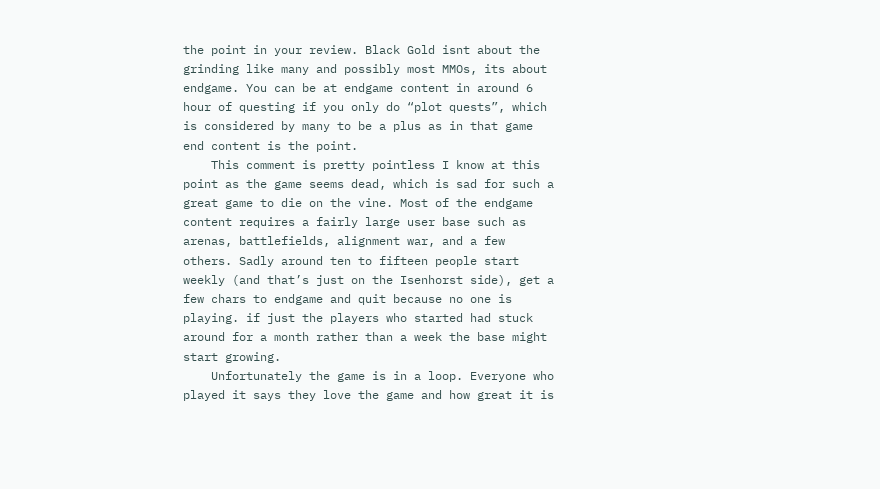the point in your review. Black Gold isnt about the grinding like many and possibly most MMOs, its about endgame. You can be at endgame content in around 6 hour of questing if you only do “plot quests”, which is considered by many to be a plus as in that game end content is the point.
    This comment is pretty pointless I know at this point as the game seems dead, which is sad for such a great game to die on the vine. Most of the endgame content requires a fairly large user base such as arenas, battlefields, alignment war, and a few others. Sadly around ten to fifteen people start weekly (and that’s just on the Isenhorst side), get a few chars to endgame and quit because no one is playing. if just the players who started had stuck around for a month rather than a week the base might start growing.
    Unfortunately the game is in a loop. Everyone who played it says they love the game and how great it is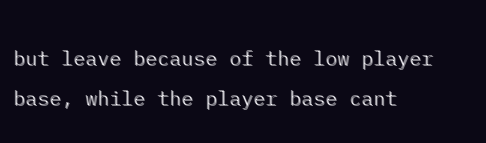but leave because of the low player base, while the player base cant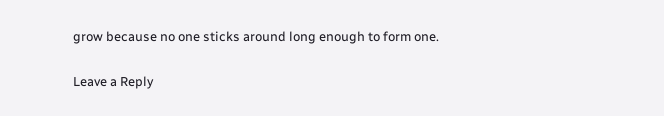grow because no one sticks around long enough to form one.

Leave a Reply